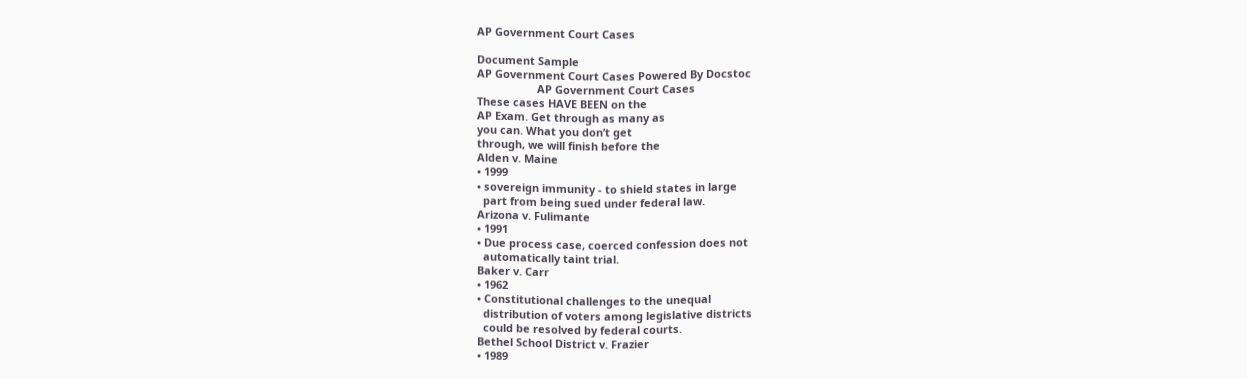AP Government Court Cases

Document Sample
AP Government Court Cases Powered By Docstoc
                    AP Government Court Cases
These cases HAVE BEEN on the
AP Exam. Get through as many as
you can. What you don’t get
through, we will finish before the
Alden v. Maine
• 1999
• sovereign immunity - to shield states in large
  part from being sued under federal law.
Arizona v. Fulimante
• 1991
• Due process case, coerced confession does not
  automatically taint trial.
Baker v. Carr
• 1962
• Constitutional challenges to the unequal
  distribution of voters among legislative districts
  could be resolved by federal courts.
Bethel School District v. Frazier
• 1989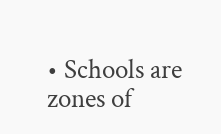• Schools are zones of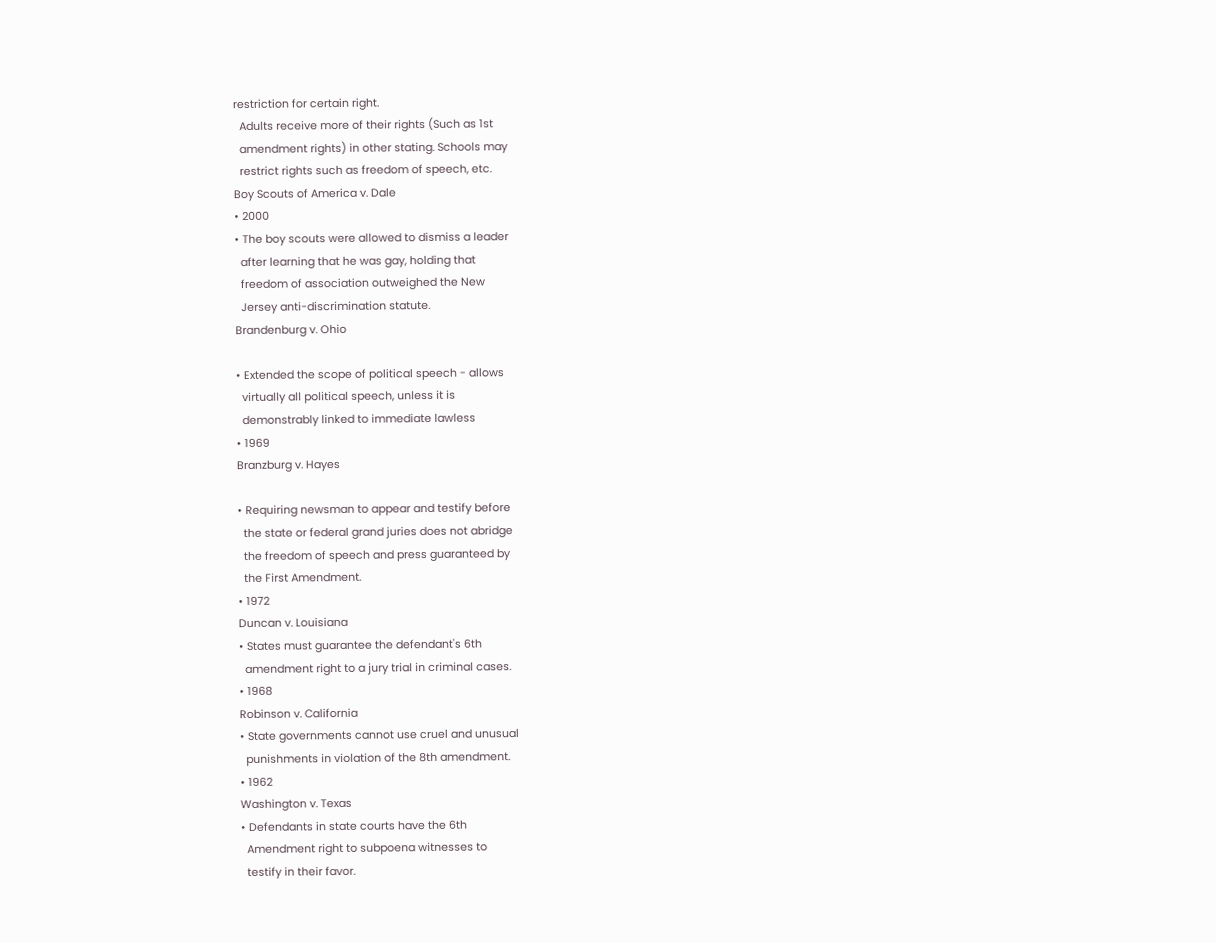restriction for certain right.
  Adults receive more of their rights (Such as 1st
  amendment rights) in other stating. Schools may
  restrict rights such as freedom of speech, etc.
Boy Scouts of America v. Dale
• 2000
• The boy scouts were allowed to dismiss a leader
  after learning that he was gay, holding that
  freedom of association outweighed the New
  Jersey anti-discrimination statute.
Brandenburg v. Ohio

• Extended the scope of political speech - allows
  virtually all political speech, unless it is
  demonstrably linked to immediate lawless
• 1969
Branzburg v. Hayes

• Requiring newsman to appear and testify before
  the state or federal grand juries does not abridge
  the freedom of speech and press guaranteed by
  the First Amendment.
• 1972
Duncan v. Louisiana
• States must guarantee the defendant's 6th
  amendment right to a jury trial in criminal cases.
• 1968
Robinson v. California
• State governments cannot use cruel and unusual
  punishments in violation of the 8th amendment.
• 1962
Washington v. Texas
• Defendants in state courts have the 6th
  Amendment right to subpoena witnesses to
  testify in their favor.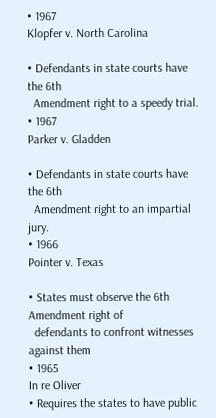• 1967
Klopfer v. North Carolina

• Defendants in state courts have the 6th
  Amendment right to a speedy trial.
• 1967
Parker v. Gladden

• Defendants in state courts have the 6th
  Amendment right to an impartial jury.
• 1966
Pointer v. Texas

• States must observe the 6th Amendment right of
  defendants to confront witnesses against them
• 1965
In re Oliver
• Requires the states to have public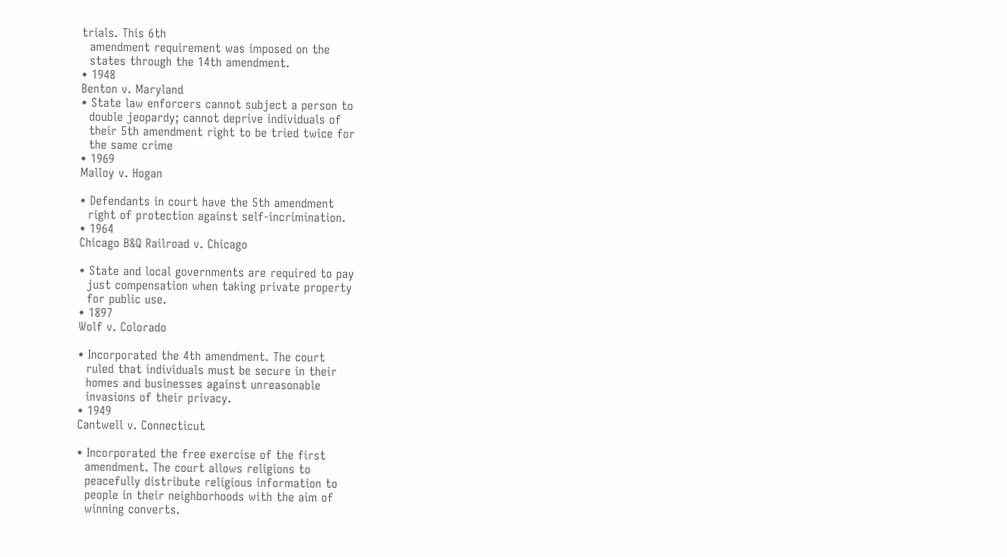trials. This 6th
  amendment requirement was imposed on the
  states through the 14th amendment.
• 1948
Benton v. Maryland
• State law enforcers cannot subject a person to
  double jeopardy; cannot deprive individuals of
  their 5th amendment right to be tried twice for
  the same crime
• 1969
Malloy v. Hogan

• Defendants in court have the 5th amendment
  right of protection against self-incrimination.
• 1964
Chicago B&Q Railroad v. Chicago

• State and local governments are required to pay
  just compensation when taking private property
  for public use.
• 1897
Wolf v. Colorado

• Incorporated the 4th amendment. The court
  ruled that individuals must be secure in their
  homes and businesses against unreasonable
  invasions of their privacy.
• 1949
Cantwell v. Connecticut

• Incorporated the free exercise of the first
  amendment. The court allows religions to
  peacefully distribute religious information to
  people in their neighborhoods with the aim of
  winning converts.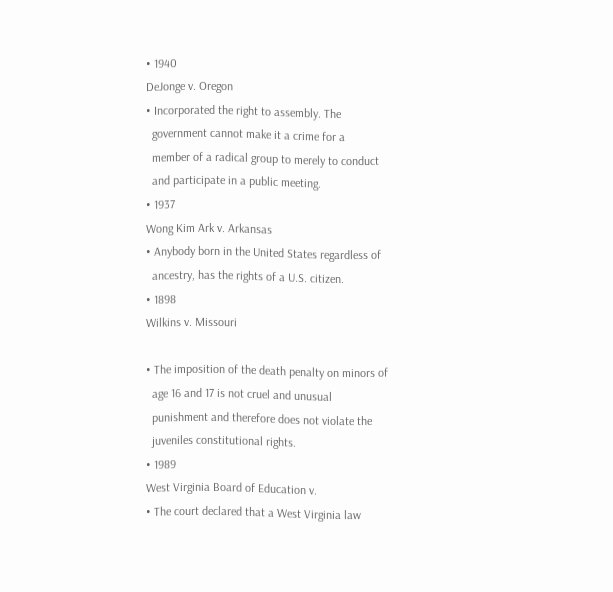• 1940
DeJonge v. Oregon
• Incorporated the right to assembly. The
  government cannot make it a crime for a
  member of a radical group to merely to conduct
  and participate in a public meeting.
• 1937
Wong Kim Ark v. Arkansas
• Anybody born in the United States regardless of
  ancestry, has the rights of a U.S. citizen.
• 1898
Wilkins v. Missouri

• The imposition of the death penalty on minors of
  age 16 and 17 is not cruel and unusual
  punishment and therefore does not violate the
  juveniles constitutional rights.
• 1989
West Virginia Board of Education v.
• The court declared that a West Virginia law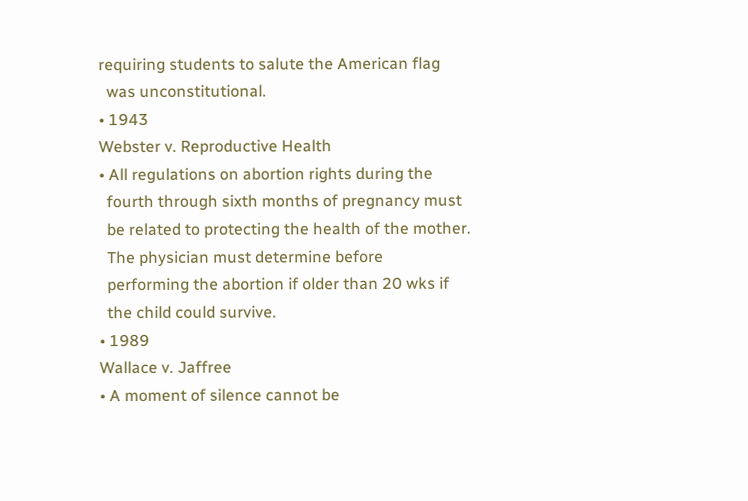requiring students to salute the American flag
  was unconstitutional.
• 1943
Webster v. Reproductive Health
• All regulations on abortion rights during the
  fourth through sixth months of pregnancy must
  be related to protecting the health of the mother.
  The physician must determine before
  performing the abortion if older than 20 wks if
  the child could survive.
• 1989
Wallace v. Jaffree
• A moment of silence cannot be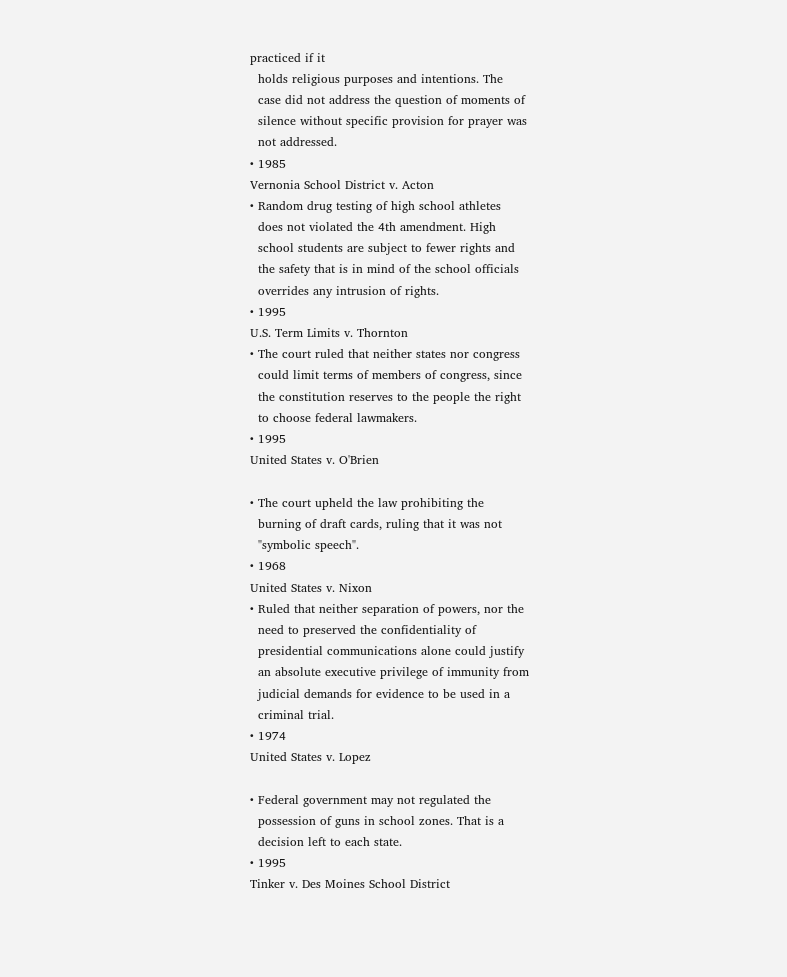practiced if it
  holds religious purposes and intentions. The
  case did not address the question of moments of
  silence without specific provision for prayer was
  not addressed.
• 1985
Vernonia School District v. Acton
• Random drug testing of high school athletes
  does not violated the 4th amendment. High
  school students are subject to fewer rights and
  the safety that is in mind of the school officials
  overrides any intrusion of rights.
• 1995
U.S. Term Limits v. Thornton
• The court ruled that neither states nor congress
  could limit terms of members of congress, since
  the constitution reserves to the people the right
  to choose federal lawmakers.
• 1995
United States v. O'Brien

• The court upheld the law prohibiting the
  burning of draft cards, ruling that it was not
  "symbolic speech".
• 1968
United States v. Nixon
• Ruled that neither separation of powers, nor the
  need to preserved the confidentiality of
  presidential communications alone could justify
  an absolute executive privilege of immunity from
  judicial demands for evidence to be used in a
  criminal trial.
• 1974
United States v. Lopez

• Federal government may not regulated the
  possession of guns in school zones. That is a
  decision left to each state.
• 1995
Tinker v. Des Moines School District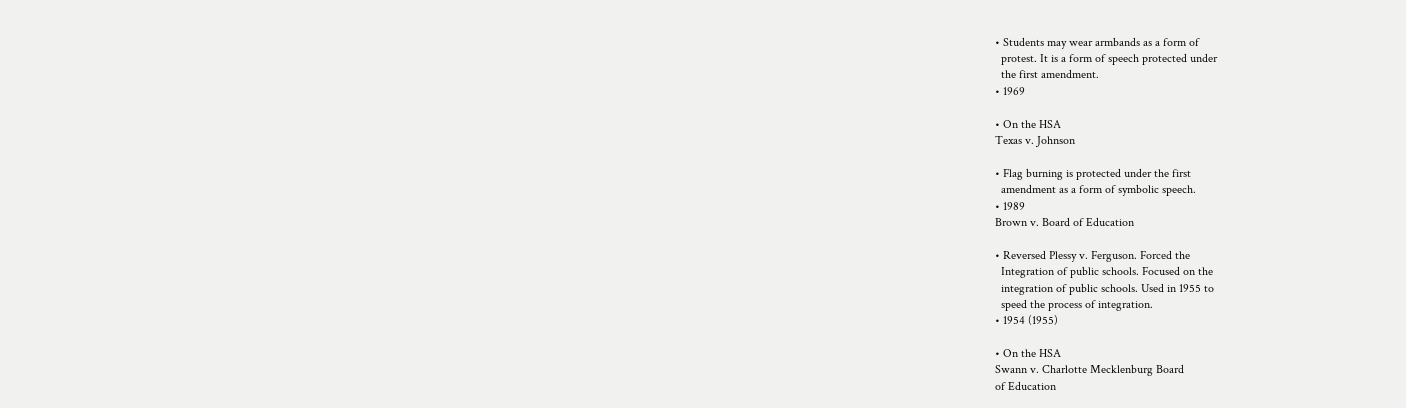• Students may wear armbands as a form of
  protest. It is a form of speech protected under
  the first amendment.
• 1969

• On the HSA
Texas v. Johnson

• Flag burning is protected under the first
  amendment as a form of symbolic speech.
• 1989
Brown v. Board of Education

• Reversed Plessy v. Ferguson. Forced the
  Integration of public schools. Focused on the
  integration of public schools. Used in 1955 to
  speed the process of integration.
• 1954 (1955)

• On the HSA
Swann v. Charlotte Mecklenburg Board
of Education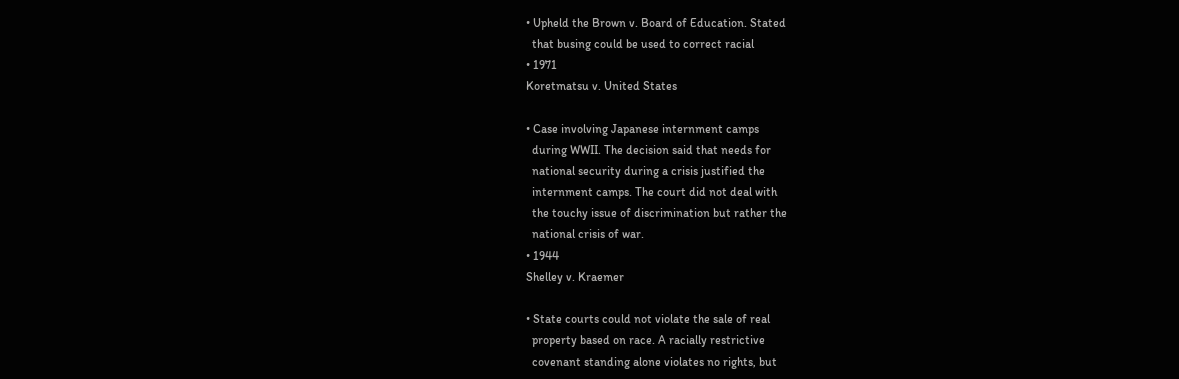• Upheld the Brown v. Board of Education. Stated
  that busing could be used to correct racial
• 1971
Koretmatsu v. United States

• Case involving Japanese internment camps
  during WWII. The decision said that needs for
  national security during a crisis justified the
  internment camps. The court did not deal with
  the touchy issue of discrimination but rather the
  national crisis of war.
• 1944
Shelley v. Kraemer

• State courts could not violate the sale of real
  property based on race. A racially restrictive
  covenant standing alone violates no rights, but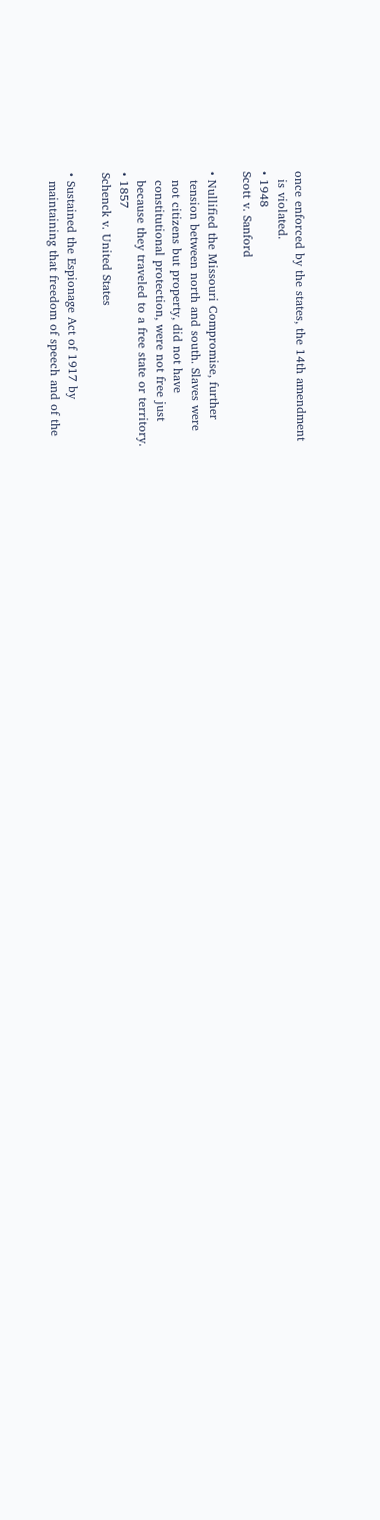once enforced by the states, the 14th amendment
  is violated.
• 1948
Scott v. Sanford

• Nullified the Missouri Compromise, further
  tension between north and south. Slaves were
  not citizens but property, did not have
  constitutional protection, were not free just
  because they traveled to a free state or territory.
• 1857
Schenck v. United States

• Sustained the Espionage Act of 1917 by
  maintaining that freedom of speech and of the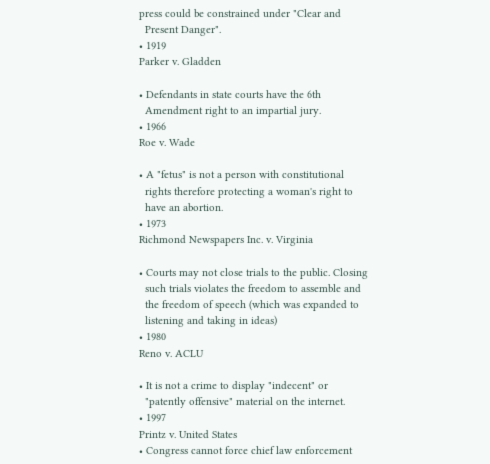press could be constrained under "Clear and
  Present Danger".
• 1919
Parker v. Gladden

• Defendants in state courts have the 6th
  Amendment right to an impartial jury.
• 1966
Roe v. Wade

• A "fetus" is not a person with constitutional
  rights therefore protecting a woman's right to
  have an abortion.
• 1973
Richmond Newspapers Inc. v. Virginia

• Courts may not close trials to the public. Closing
  such trials violates the freedom to assemble and
  the freedom of speech (which was expanded to
  listening and taking in ideas)
• 1980
Reno v. ACLU

• It is not a crime to display "indecent" or
  "patently offensive" material on the internet.
• 1997
Printz v. United States
• Congress cannot force chief law enforcement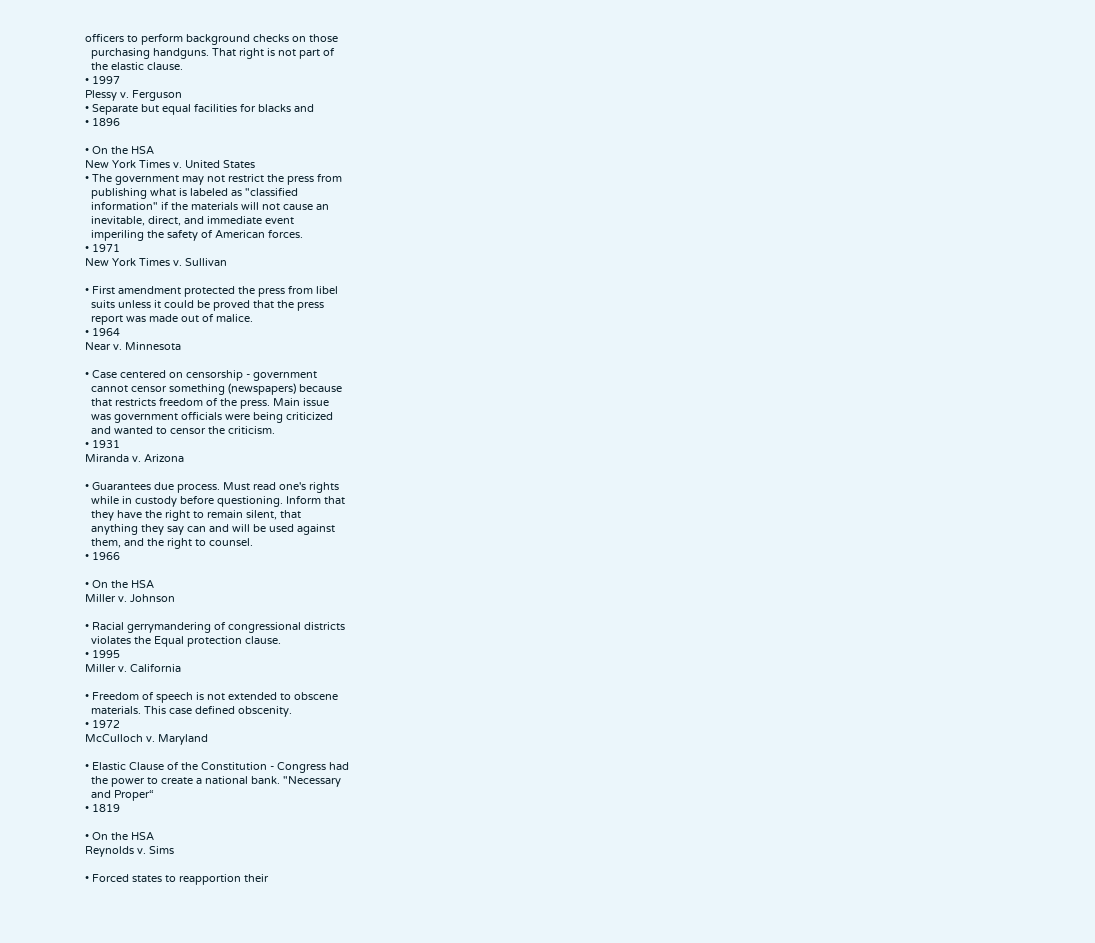officers to perform background checks on those
  purchasing handguns. That right is not part of
  the elastic clause.
• 1997
Plessy v. Ferguson
• Separate but equal facilities for blacks and
• 1896

• On the HSA
New York Times v. United States
• The government may not restrict the press from
  publishing what is labeled as "classified
  information" if the materials will not cause an
  inevitable, direct, and immediate event
  imperiling the safety of American forces.
• 1971
New York Times v. Sullivan

• First amendment protected the press from libel
  suits unless it could be proved that the press
  report was made out of malice.
• 1964
Near v. Minnesota

• Case centered on censorship - government
  cannot censor something (newspapers) because
  that restricts freedom of the press. Main issue
  was government officials were being criticized
  and wanted to censor the criticism.
• 1931
Miranda v. Arizona

• Guarantees due process. Must read one's rights
  while in custody before questioning. Inform that
  they have the right to remain silent, that
  anything they say can and will be used against
  them, and the right to counsel.
• 1966

• On the HSA
Miller v. Johnson

• Racial gerrymandering of congressional districts
  violates the Equal protection clause.
• 1995
Miller v. California

• Freedom of speech is not extended to obscene
  materials. This case defined obscenity.
• 1972
McCulloch v. Maryland

• Elastic Clause of the Constitution - Congress had
  the power to create a national bank. "Necessary
  and Proper“
• 1819

• On the HSA
Reynolds v. Sims

• Forced states to reapportion their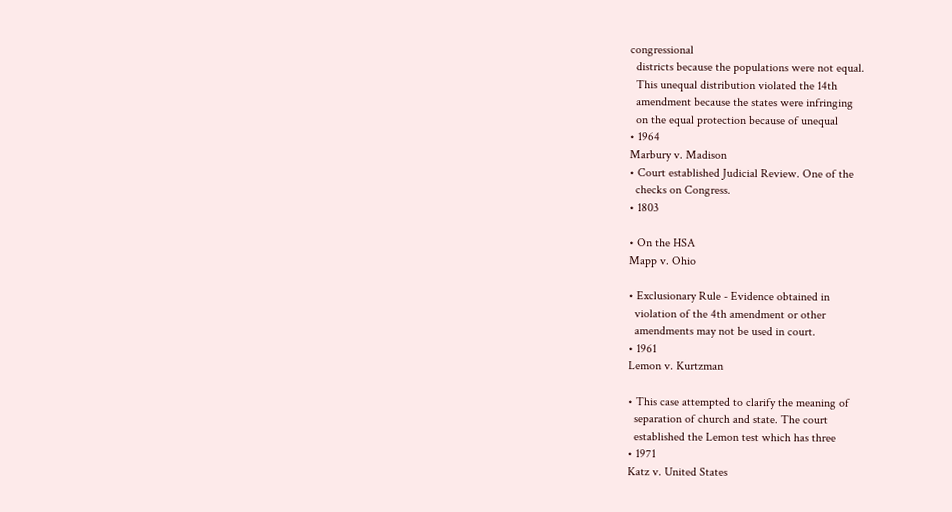congressional
  districts because the populations were not equal.
  This unequal distribution violated the 14th
  amendment because the states were infringing
  on the equal protection because of unequal
• 1964
Marbury v. Madison
• Court established Judicial Review. One of the
  checks on Congress.
• 1803

• On the HSA
Mapp v. Ohio

• Exclusionary Rule - Evidence obtained in
  violation of the 4th amendment or other
  amendments may not be used in court.
• 1961
Lemon v. Kurtzman

• This case attempted to clarify the meaning of
  separation of church and state. The court
  established the Lemon test which has three
• 1971
Katz v. United States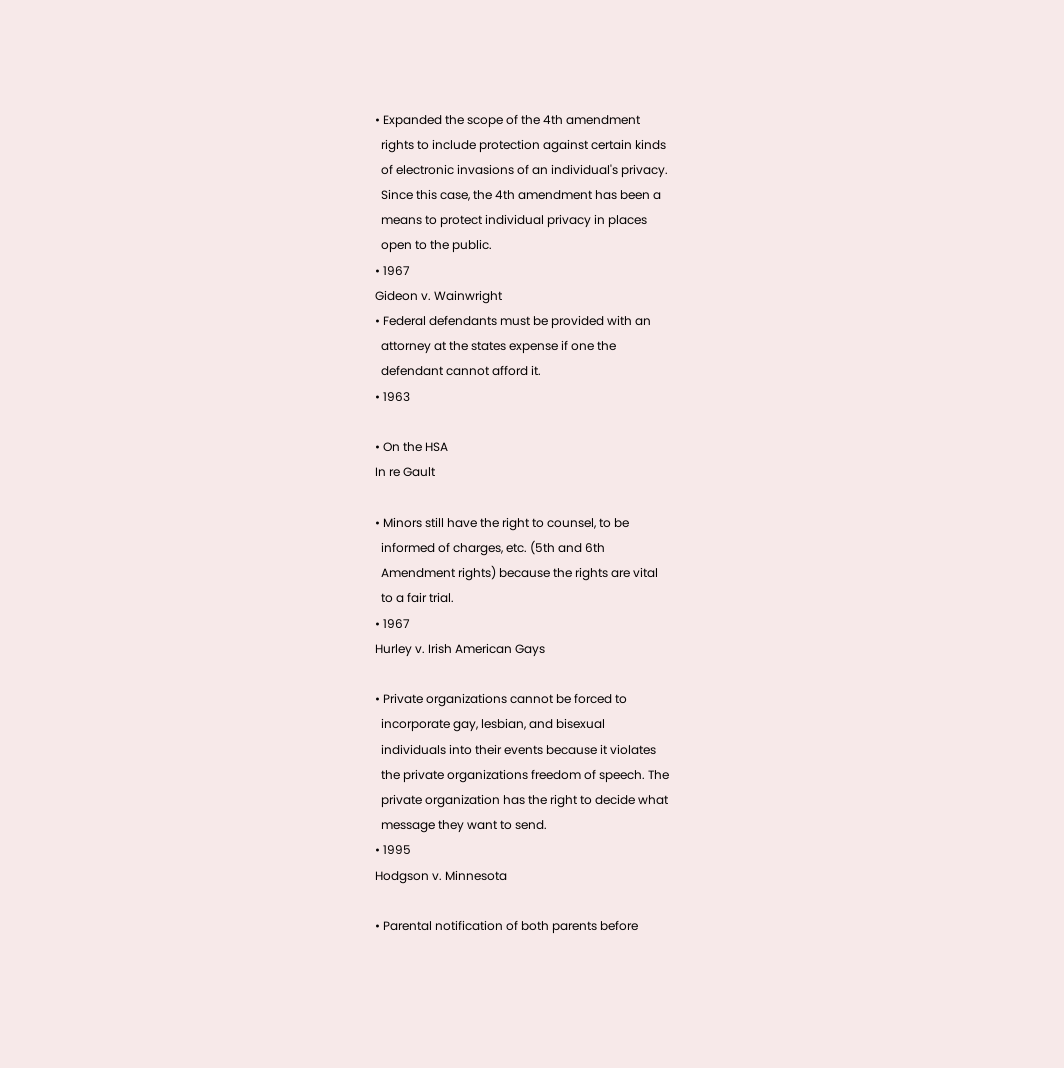• Expanded the scope of the 4th amendment
  rights to include protection against certain kinds
  of electronic invasions of an individual's privacy.
  Since this case, the 4th amendment has been a
  means to protect individual privacy in places
  open to the public.
• 1967
Gideon v. Wainwright
• Federal defendants must be provided with an
  attorney at the states expense if one the
  defendant cannot afford it.
• 1963

• On the HSA
In re Gault

• Minors still have the right to counsel, to be
  informed of charges, etc. (5th and 6th
  Amendment rights) because the rights are vital
  to a fair trial.
• 1967
Hurley v. Irish American Gays

• Private organizations cannot be forced to
  incorporate gay, lesbian, and bisexual
  individuals into their events because it violates
  the private organizations freedom of speech. The
  private organization has the right to decide what
  message they want to send.
• 1995
Hodgson v. Minnesota

• Parental notification of both parents before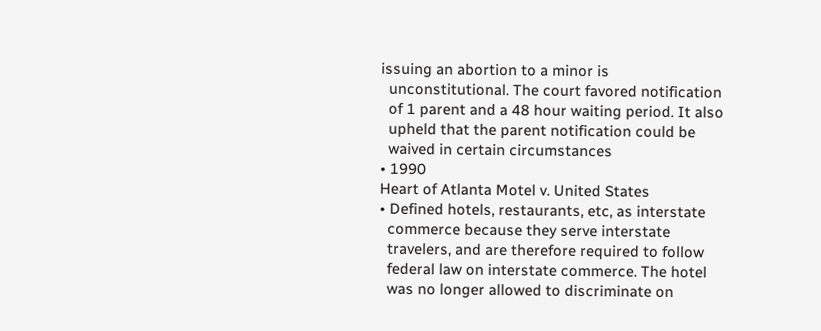issuing an abortion to a minor is
  unconstitutional. The court favored notification
  of 1 parent and a 48 hour waiting period. It also
  upheld that the parent notification could be
  waived in certain circumstances
• 1990
Heart of Atlanta Motel v. United States
• Defined hotels, restaurants, etc, as interstate
  commerce because they serve interstate
  travelers, and are therefore required to follow
  federal law on interstate commerce. The hotel
  was no longer allowed to discriminate on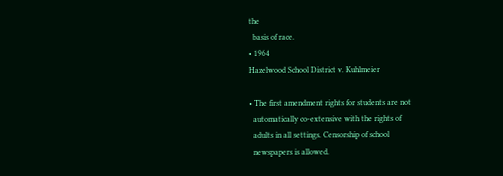the
  basis of race.
• 1964
Hazelwood School District v. Kuhlmeier

• The first amendment rights for students are not
  automatically co-extensive with the rights of
  adults in all settings. Censorship of school
  newspapers is allowed.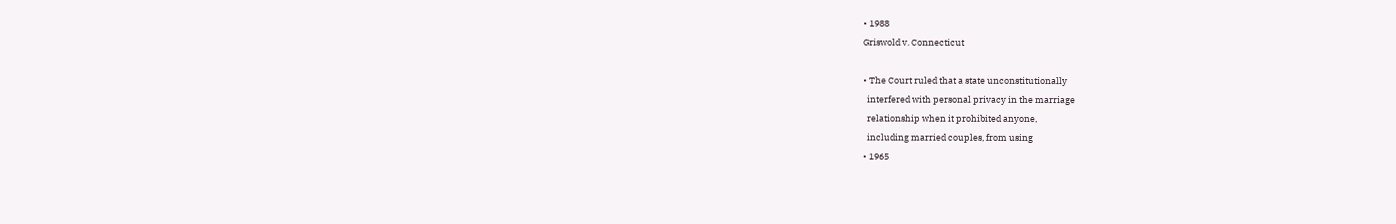• 1988
Griswold v. Connecticut

• The Court ruled that a state unconstitutionally
  interfered with personal privacy in the marriage
  relationship when it prohibited anyone,
  including married couples, from using
• 1965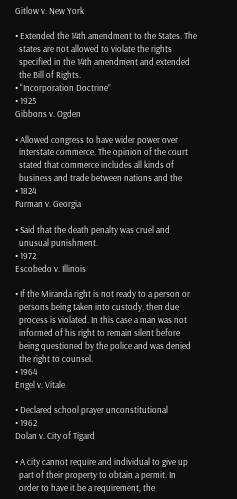Gitlow v. New York

• Extended the 14th amendment to the States. The
  states are not allowed to violate the rights
  specified in the 14th amendment and extended
  the Bill of Rights.
• “Incorporation Doctrine”
• 1925
Gibbons v. Ogden

• Allowed congress to have wider power over
  interstate commerce. The opinion of the court
  stated that commerce includes all kinds of
  business and trade between nations and the
• 1824
Furman v. Georgia

• Said that the death penalty was cruel and
  unusual punishment.
• 1972
Escobedo v. Illinois

• If the Miranda right is not ready to a person or
  persons being taken into custody, then due
  process is violated. In this case a man was not
  informed of his right to remain silent before
  being questioned by the police and was denied
  the right to counsel.
• 1964
Engel v. Vitale

• Declared school prayer unconstitutional
• 1962
Dolan v. City of Tigard

• A city cannot require and individual to give up
  part of their property to obtain a permit. In
  order to have it be a requirement, the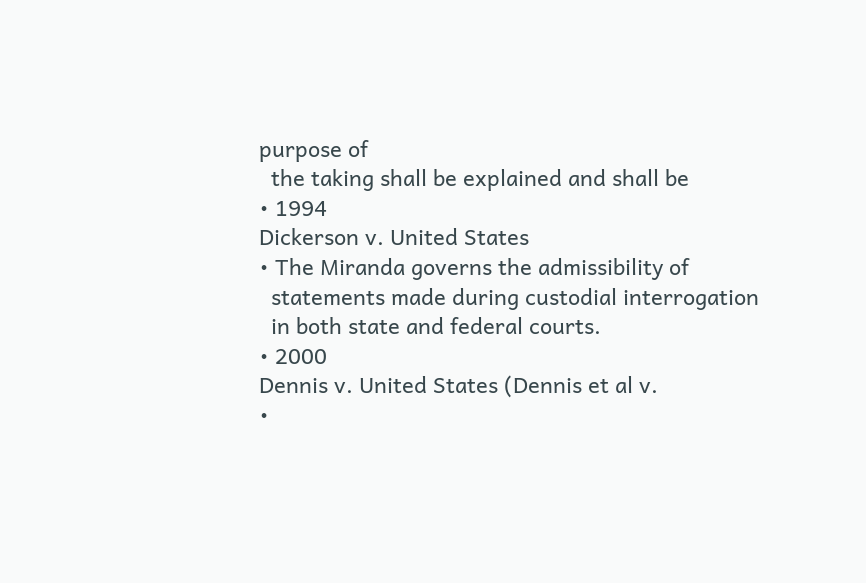purpose of
  the taking shall be explained and shall be
• 1994
Dickerson v. United States
• The Miranda governs the admissibility of
  statements made during custodial interrogation
  in both state and federal courts.
• 2000
Dennis v. United States (Dennis et al v.
•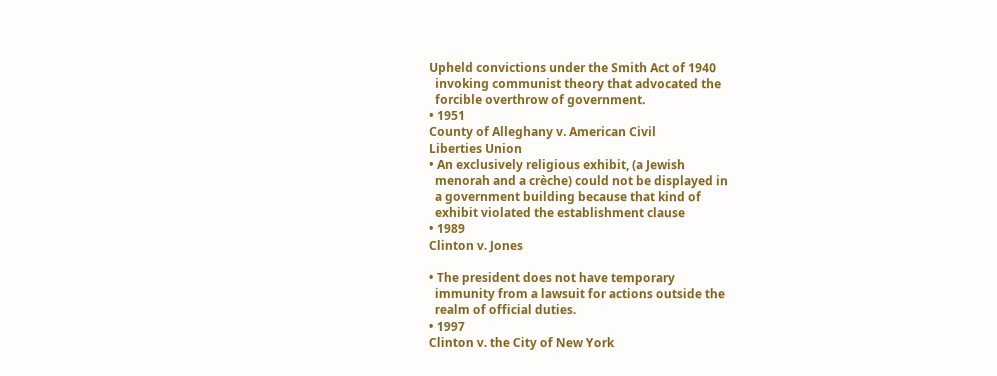Upheld convictions under the Smith Act of 1940
  invoking communist theory that advocated the
  forcible overthrow of government.
• 1951
County of Alleghany v. American Civil
Liberties Union
• An exclusively religious exhibit, (a Jewish
  menorah and a crèche) could not be displayed in
  a government building because that kind of
  exhibit violated the establishment clause
• 1989
Clinton v. Jones

• The president does not have temporary
  immunity from a lawsuit for actions outside the
  realm of official duties.
• 1997
Clinton v. the City of New York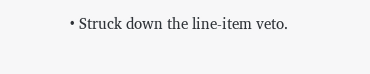• Struck down the line-item veto.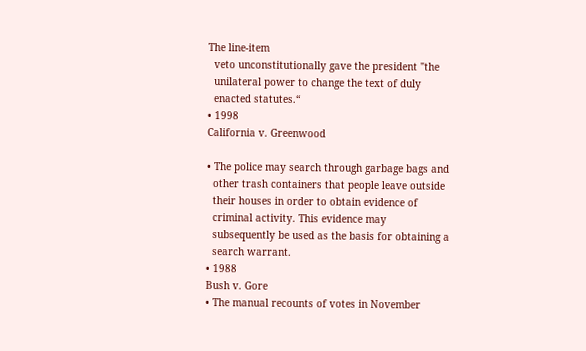The line-item
  veto unconstitutionally gave the president "the
  unilateral power to change the text of duly
  enacted statutes.“
• 1998
California v. Greenwood

• The police may search through garbage bags and
  other trash containers that people leave outside
  their houses in order to obtain evidence of
  criminal activity. This evidence may
  subsequently be used as the basis for obtaining a
  search warrant.
• 1988
Bush v. Gore
• The manual recounts of votes in November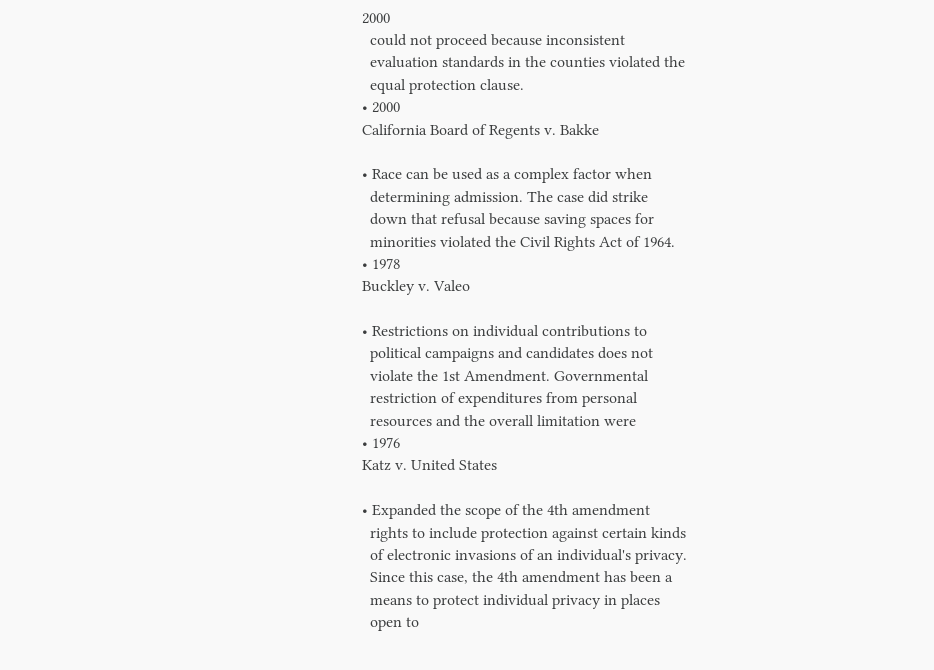2000
  could not proceed because inconsistent
  evaluation standards in the counties violated the
  equal protection clause.
• 2000
California Board of Regents v. Bakke

• Race can be used as a complex factor when
  determining admission. The case did strike
  down that refusal because saving spaces for
  minorities violated the Civil Rights Act of 1964.
• 1978
Buckley v. Valeo

• Restrictions on individual contributions to
  political campaigns and candidates does not
  violate the 1st Amendment. Governmental
  restriction of expenditures from personal
  resources and the overall limitation were
• 1976
Katz v. United States

• Expanded the scope of the 4th amendment
  rights to include protection against certain kinds
  of electronic invasions of an individual's privacy.
  Since this case, the 4th amendment has been a
  means to protect individual privacy in places
  open to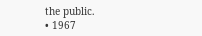the public.
• 1967